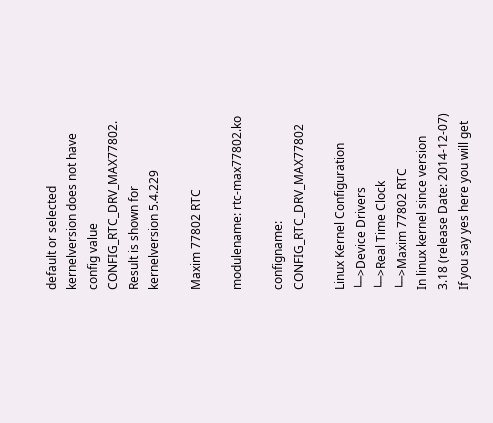default or selected kernelversion does not have config value CONFIG_RTC_DRV_MAX77802.
Result is shown for kernelversion 5.4.229

Maxim 77802 RTC

modulename: rtc-max77802.ko

configname: CONFIG_RTC_DRV_MAX77802

Linux Kernel Configuration
└─>Device Drivers
└─>Real Time Clock
└─>Maxim 77802 RTC
In linux kernel since version 3.18 (release Date: 2014-12-07)
If you say yes here you will get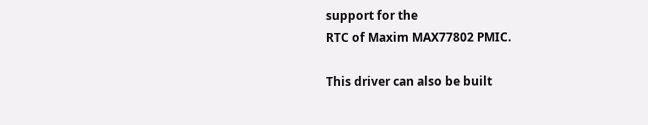support for the
RTC of Maxim MAX77802 PMIC.

This driver can also be built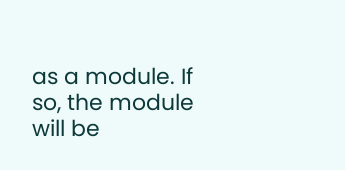as a module. If so, the module
will be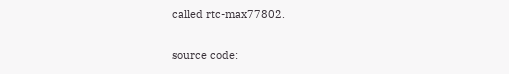called rtc-max77802.

source code: